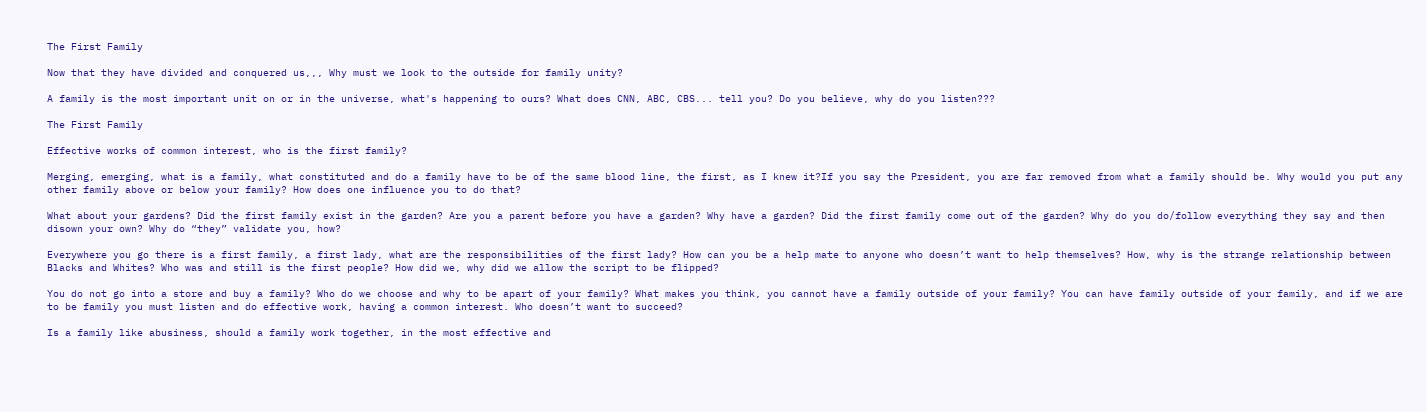The First Family

Now that they have divided and conquered us,,, Why must we look to the outside for family unity?

A family is the most important unit on or in the universe, what's happening to ours? What does CNN, ABC, CBS... tell you? Do you believe, why do you listen???

The First Family

Effective works of common interest, who is the first family?

Merging, emerging, what is a family, what constituted and do a family have to be of the same blood line, the first, as I knew it?If you say the President, you are far removed from what a family should be. Why would you put any other family above or below your family? How does one influence you to do that?

What about your gardens? Did the first family exist in the garden? Are you a parent before you have a garden? Why have a garden? Did the first family come out of the garden? Why do you do/follow everything they say and then disown your own? Why do “they” validate you, how?

Everywhere you go there is a first family, a first lady, what are the responsibilities of the first lady? How can you be a help mate to anyone who doesn’t want to help themselves? How, why is the strange relationship between Blacks and Whites? Who was and still is the first people? How did we, why did we allow the script to be flipped?

You do not go into a store and buy a family? Who do we choose and why to be apart of your family? What makes you think, you cannot have a family outside of your family? You can have family outside of your family, and if we are to be family you must listen and do effective work, having a common interest. Who doesn’t want to succeed?

Is a family like abusiness, should a family work together, in the most effective and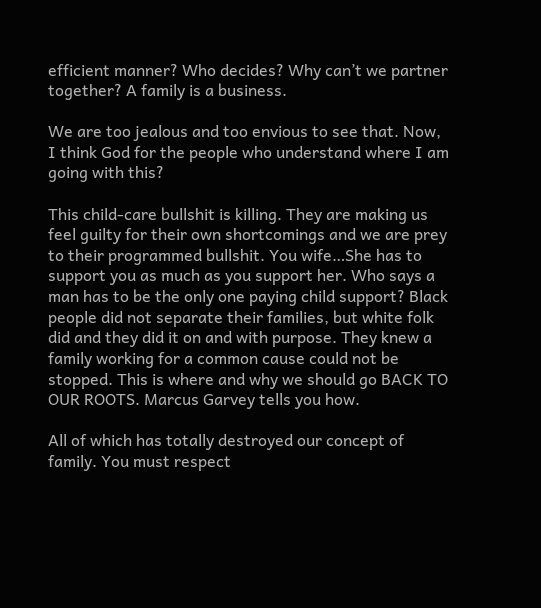efficient manner? Who decides? Why can’t we partner together? A family is a business.

We are too jealous and too envious to see that. Now, I think God for the people who understand where I am going with this?

This child-care bullshit is killing. They are making us feel guilty for their own shortcomings and we are prey to their programmed bullshit. You wife…She has to support you as much as you support her. Who says a man has to be the only one paying child support? Black people did not separate their families, but white folk did and they did it on and with purpose. They knew a family working for a common cause could not be stopped. This is where and why we should go BACK TO OUR ROOTS. Marcus Garvey tells you how.

All of which has totally destroyed our concept of family. You must respect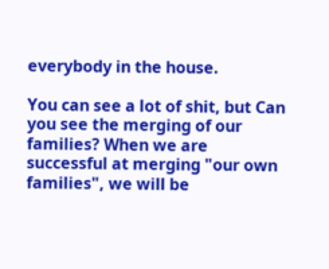everybody in the house.

You can see a lot of shit, but Can you see the merging of our families? When we are successful at merging "our own families", we will be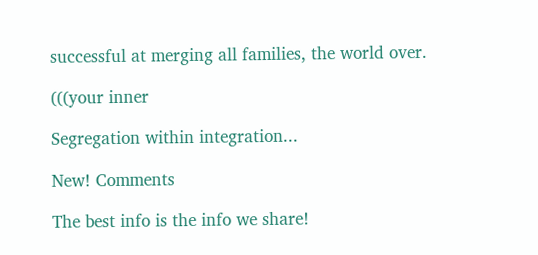successful at merging all families, the world over.

(((your inner

Segregation within integration...

New! Comments

The best info is the info we share!